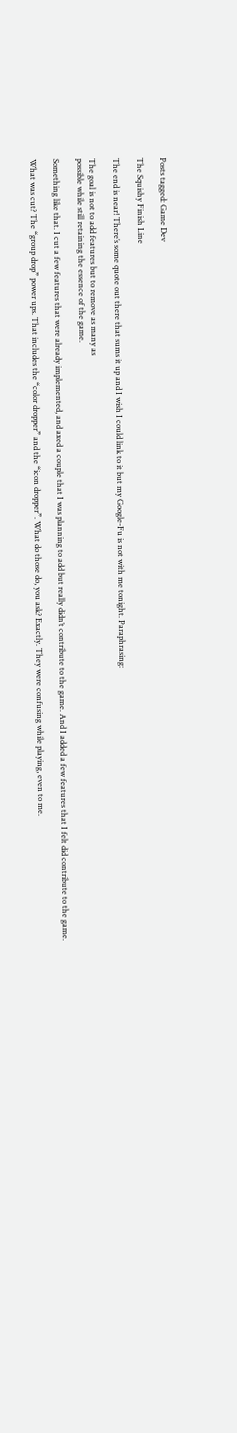Posts tagged: Game Dev

The Squishy Finish Line

The end is near! There’s some quote out there that sums it up and I wish I could link to it but my Google-Fu is not with me tonight. Paraphrasing:

The goal is not to add features but to remove as many as
possible while still retaining the essence of the game.

Something like that. I cut a few features that were already implemented, and axed a couple that I was planning to add but really didn’t contribute to the game. And I added a few features that I felt did contribute to the game.

What was cut? The “group drop” power ups. That includes the “color dropper” and the “icon dropper”. What do those do, you ask? Exactly. They were confusing while playing, even to me.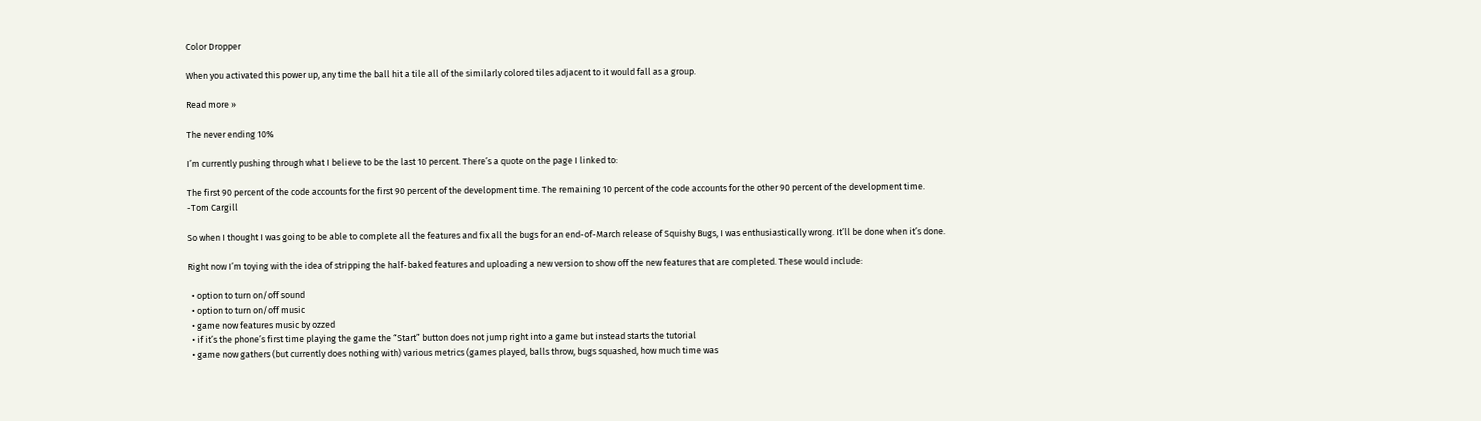Color Dropper

When you activated this power up, any time the ball hit a tile all of the similarly colored tiles adjacent to it would fall as a group.

Read more »

The never ending 10%

I’m currently pushing through what I believe to be the last 10 percent. There’s a quote on the page I linked to:

The first 90 percent of the code accounts for the first 90 percent of the development time. The remaining 10 percent of the code accounts for the other 90 percent of the development time.
-Tom Cargill

So when I thought I was going to be able to complete all the features and fix all the bugs for an end-of-March release of Squishy Bugs, I was enthusiastically wrong. It’ll be done when it’s done.

Right now I’m toying with the idea of stripping the half-baked features and uploading a new version to show off the new features that are completed. These would include:

  • option to turn on/off sound
  • option to turn on/off music
  • game now features music by ozzed
  • if it’s the phone’s first time playing the game the “Start” button does not jump right into a game but instead starts the tutorial
  • game now gathers (but currently does nothing with) various metrics (games played, balls throw, bugs squashed, how much time was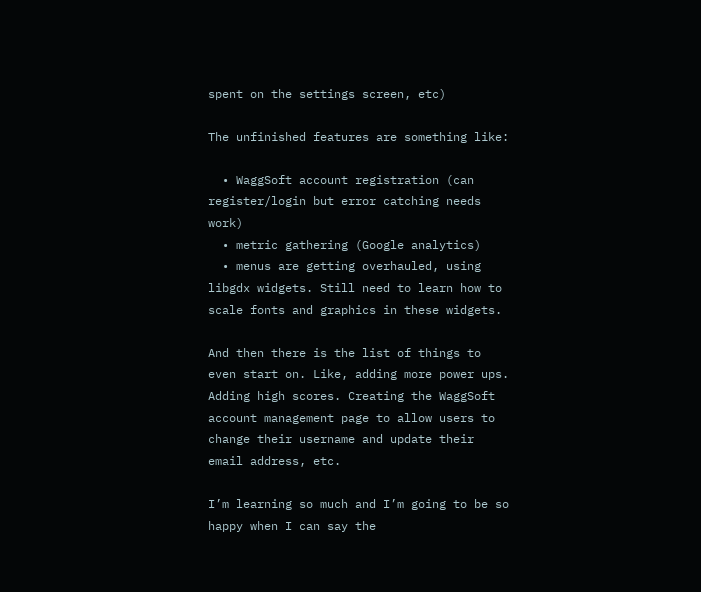spent on the settings screen, etc)

The unfinished features are something like:

  • WaggSoft account registration (can register/login but error catching needs work)
  • metric gathering (Google analytics)
  • menus are getting overhauled, using libgdx widgets. Still need to learn how to scale fonts and graphics in these widgets.

And then there is the list of things to even start on. Like, adding more power ups. Adding high scores. Creating the WaggSoft account management page to allow users to change their username and update their email address, etc.

I’m learning so much and I’m going to be so happy when I can say the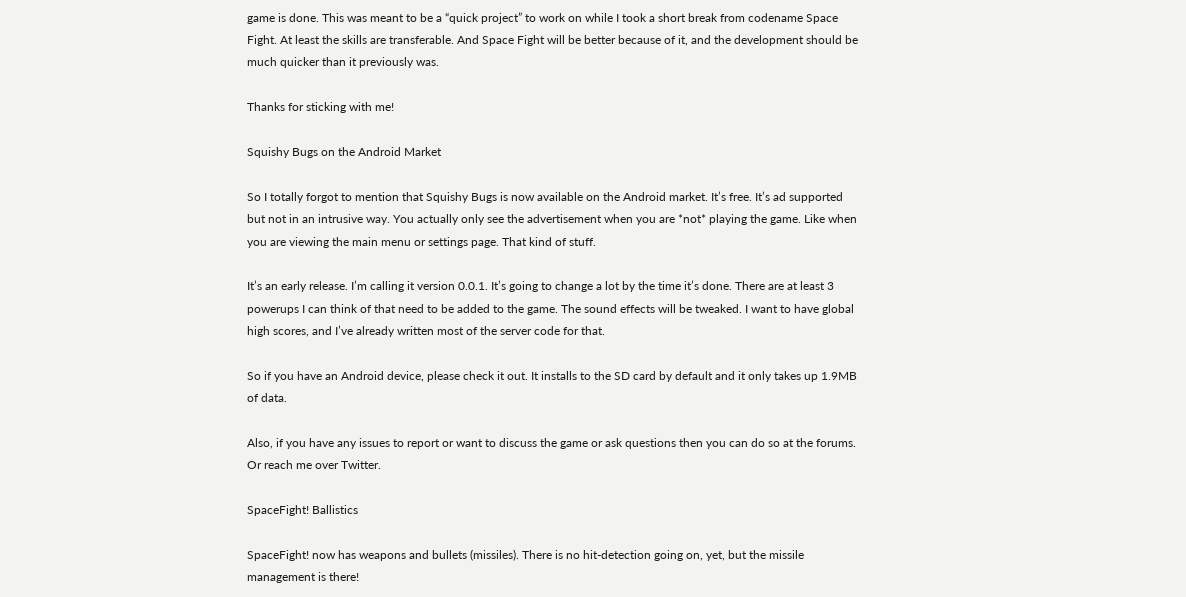game is done. This was meant to be a “quick project” to work on while I took a short break from codename Space Fight. At least the skills are transferable. And Space Fight will be better because of it, and the development should be much quicker than it previously was.

Thanks for sticking with me!

Squishy Bugs on the Android Market

So I totally forgot to mention that Squishy Bugs is now available on the Android market. It’s free. It’s ad supported but not in an intrusive way. You actually only see the advertisement when you are *not* playing the game. Like when you are viewing the main menu or settings page. That kind of stuff.

It’s an early release. I’m calling it version 0.0.1. It’s going to change a lot by the time it’s done. There are at least 3 powerups I can think of that need to be added to the game. The sound effects will be tweaked. I want to have global high scores, and I’ve already written most of the server code for that.

So if you have an Android device, please check it out. It installs to the SD card by default and it only takes up 1.9MB of data.

Also, if you have any issues to report or want to discuss the game or ask questions then you can do so at the forums. Or reach me over Twitter.

SpaceFight! Ballistics

SpaceFight! now has weapons and bullets (missiles). There is no hit-detection going on, yet, but the missile management is there!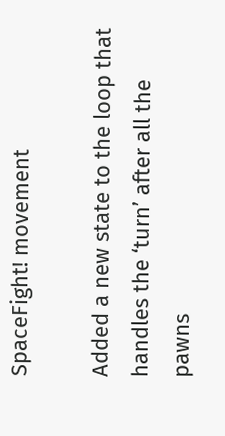SpaceFight! movement

Added a new state to the loop that handles the ‘turn’ after all the pawns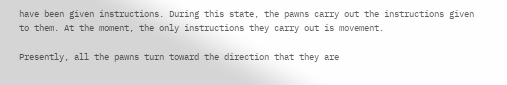have been given instructions. During this state, the pawns carry out the instructions given to them. At the moment, the only instructions they carry out is movement.

Presently, all the pawns turn toward the direction that they are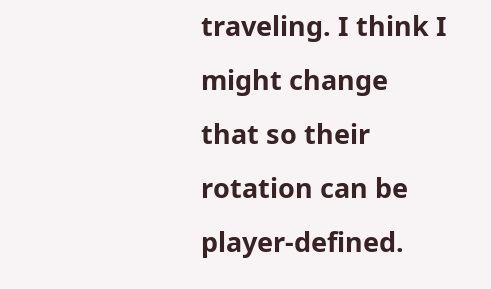traveling. I think I might change that so their rotation can be player-defined.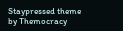Staypressed theme by Themocracy